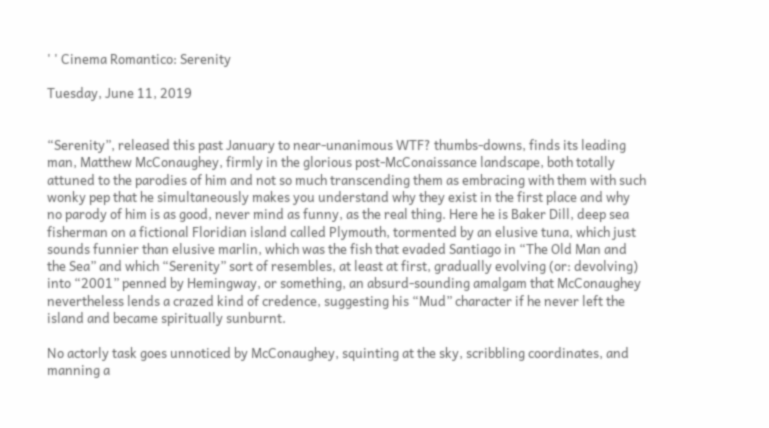' ' Cinema Romantico: Serenity

Tuesday, June 11, 2019


“Serenity”, released this past January to near-unanimous WTF? thumbs-downs, finds its leading man, Matthew McConaughey, firmly in the glorious post-McConaissance landscape, both totally attuned to the parodies of him and not so much transcending them as embracing with them with such wonky pep that he simultaneously makes you understand why they exist in the first place and why no parody of him is as good, never mind as funny, as the real thing. Here he is Baker Dill, deep sea fisherman on a fictional Floridian island called Plymouth, tormented by an elusive tuna, which just sounds funnier than elusive marlin, which was the fish that evaded Santiago in “The Old Man and the Sea” and which “Serenity” sort of resembles, at least at first, gradually evolving (or: devolving) into “2001” penned by Hemingway, or something, an absurd-sounding amalgam that McConaughey nevertheless lends a crazed kind of credence, suggesting his “Mud” character if he never left the island and became spiritually sunburnt.

No actorly task goes unnoticed by McConaughey, squinting at the sky, scribbling coordinates, and manning a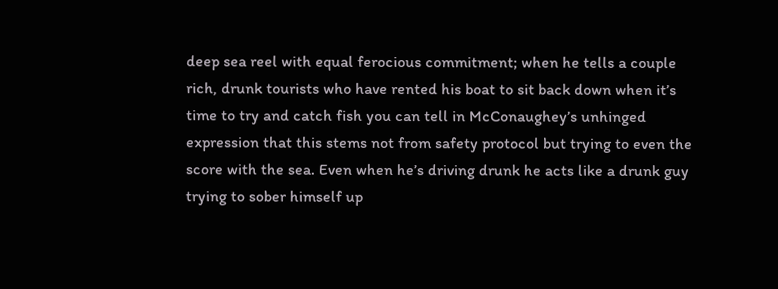deep sea reel with equal ferocious commitment; when he tells a couple rich, drunk tourists who have rented his boat to sit back down when it’s time to try and catch fish you can tell in McConaughey’s unhinged expression that this stems not from safety protocol but trying to even the score with the sea. Even when he’s driving drunk he acts like a drunk guy trying to sober himself up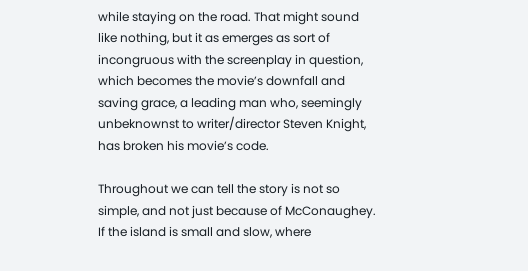while staying on the road. That might sound like nothing, but it as emerges as sort of incongruous with the screenplay in question, which becomes the movie’s downfall and saving grace, a leading man who, seemingly unbeknownst to writer/director Steven Knight, has broken his movie’s code.

Throughout we can tell the story is not so simple, and not just because of McConaughey. If the island is small and slow, where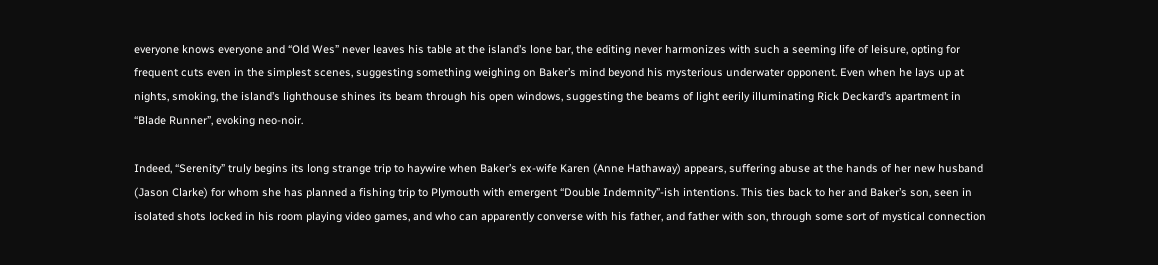everyone knows everyone and “Old Wes” never leaves his table at the island’s lone bar, the editing never harmonizes with such a seeming life of leisure, opting for frequent cuts even in the simplest scenes, suggesting something weighing on Baker’s mind beyond his mysterious underwater opponent. Even when he lays up at nights, smoking, the island’s lighthouse shines its beam through his open windows, suggesting the beams of light eerily illuminating Rick Deckard’s apartment in “Blade Runner”, evoking neo-noir.

Indeed, “Serenity” truly begins its long strange trip to haywire when Baker’s ex-wife Karen (Anne Hathaway) appears, suffering abuse at the hands of her new husband (Jason Clarke) for whom she has planned a fishing trip to Plymouth with emergent “Double Indemnity”-ish intentions. This ties back to her and Baker’s son, seen in isolated shots locked in his room playing video games, and who can apparently converse with his father, and father with son, through some sort of mystical connection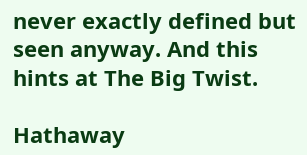never exactly defined but seen anyway. And this hints at The Big Twist.

Hathaway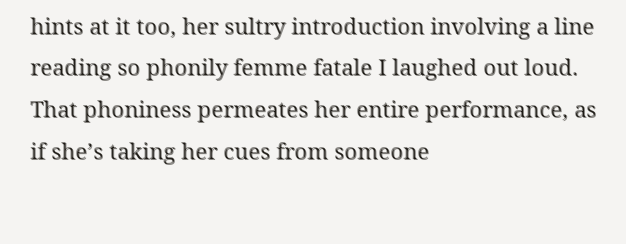hints at it too, her sultry introduction involving a line reading so phonily femme fatale I laughed out loud. That phoniness permeates her entire performance, as if she’s taking her cues from someone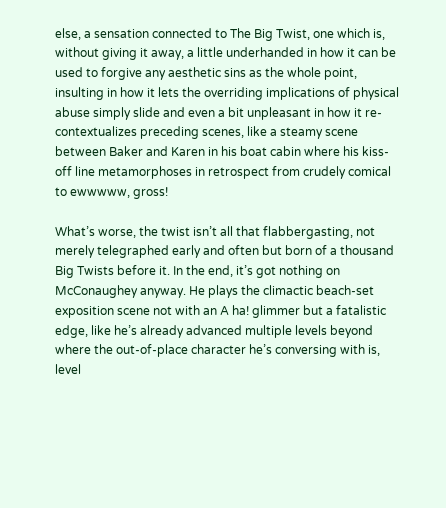else, a sensation connected to The Big Twist, one which is, without giving it away, a little underhanded in how it can be used to forgive any aesthetic sins as the whole point, insulting in how it lets the overriding implications of physical abuse simply slide and even a bit unpleasant in how it re-contextualizes preceding scenes, like a steamy scene between Baker and Karen in his boat cabin where his kiss-off line metamorphoses in retrospect from crudely comical to ewwwww, gross!

What’s worse, the twist isn’t all that flabbergasting, not merely telegraphed early and often but born of a thousand Big Twists before it. In the end, it’s got nothing on McConaughey anyway. He plays the climactic beach-set exposition scene not with an A ha! glimmer but a fatalistic edge, like he’s already advanced multiple levels beyond where the out-of-place character he’s conversing with is, level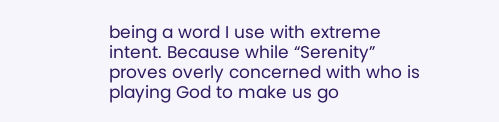being a word I use with extreme intent. Because while “Serenity” proves overly concerned with who is playing God to make us go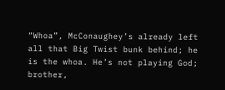“Whoa”, McConaughey’s already left all that Big Twist bunk behind; he is the whoa. He’s not playing God; brother,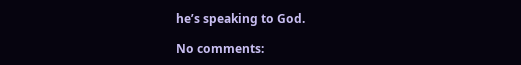he’s speaking to God.

No comments: